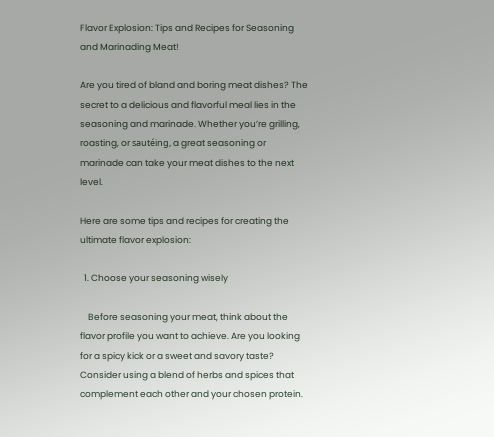Flavor Explosion: Tips and Recipes for Seasoning and Marinading Meat!

Are you tired of bland and boring meat dishes? The secret to a delicious and flavorful meal lies in the seasoning and marinade. Whether you’re grilling, roasting, or sautéing, a great seasoning or marinade can take your meat dishes to the next level.

Here are some tips and recipes for creating the ultimate flavor explosion:

  1. Choose your seasoning wisely

    Before seasoning your meat, think about the flavor profile you want to achieve. Are you looking for a spicy kick or a sweet and savory taste? Consider using a blend of herbs and spices that complement each other and your chosen protein.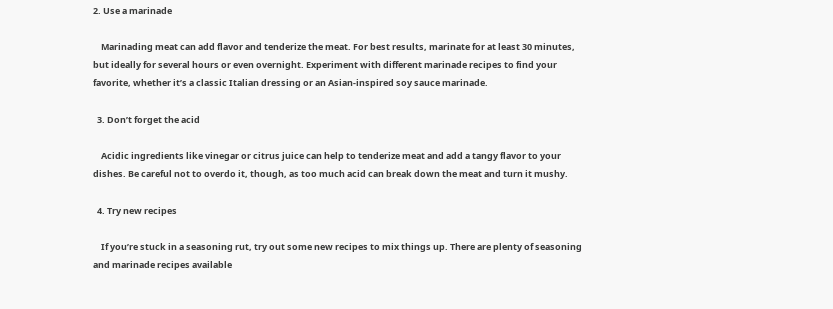2. Use a marinade

    Marinading meat can add flavor and tenderize the meat. For best results, marinate for at least 30 minutes, but ideally for several hours or even overnight. Experiment with different marinade recipes to find your favorite, whether it’s a classic Italian dressing or an Asian-inspired soy sauce marinade.

  3. Don’t forget the acid

    Acidic ingredients like vinegar or citrus juice can help to tenderize meat and add a tangy flavor to your dishes. Be careful not to overdo it, though, as too much acid can break down the meat and turn it mushy.

  4. Try new recipes

    If you’re stuck in a seasoning rut, try out some new recipes to mix things up. There are plenty of seasoning and marinade recipes available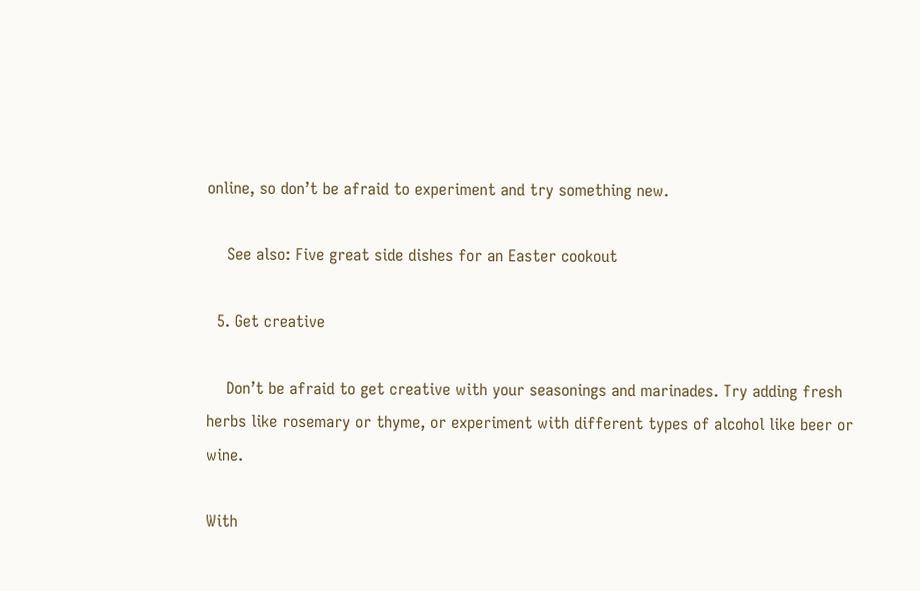online, so don’t be afraid to experiment and try something new.

    See also: Five great side dishes for an Easter cookout

  5. Get creative

    Don’t be afraid to get creative with your seasonings and marinades. Try adding fresh herbs like rosemary or thyme, or experiment with different types of alcohol like beer or wine.

With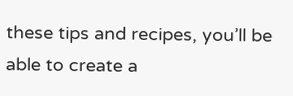these tips and recipes, you’ll be able to create a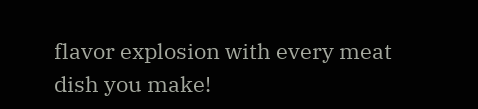flavor explosion with every meat dish you make!